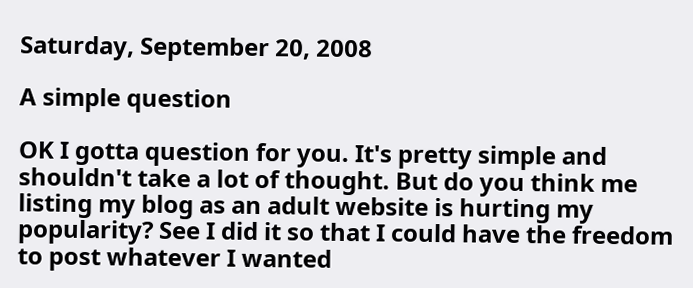Saturday, September 20, 2008

A simple question

OK I gotta question for you. It's pretty simple and shouldn't take a lot of thought. But do you think me listing my blog as an adult website is hurting my popularity? See I did it so that I could have the freedom to post whatever I wanted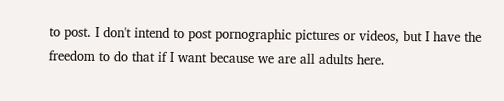to post. I don't intend to post pornographic pictures or videos, but I have the freedom to do that if I want because we are all adults here.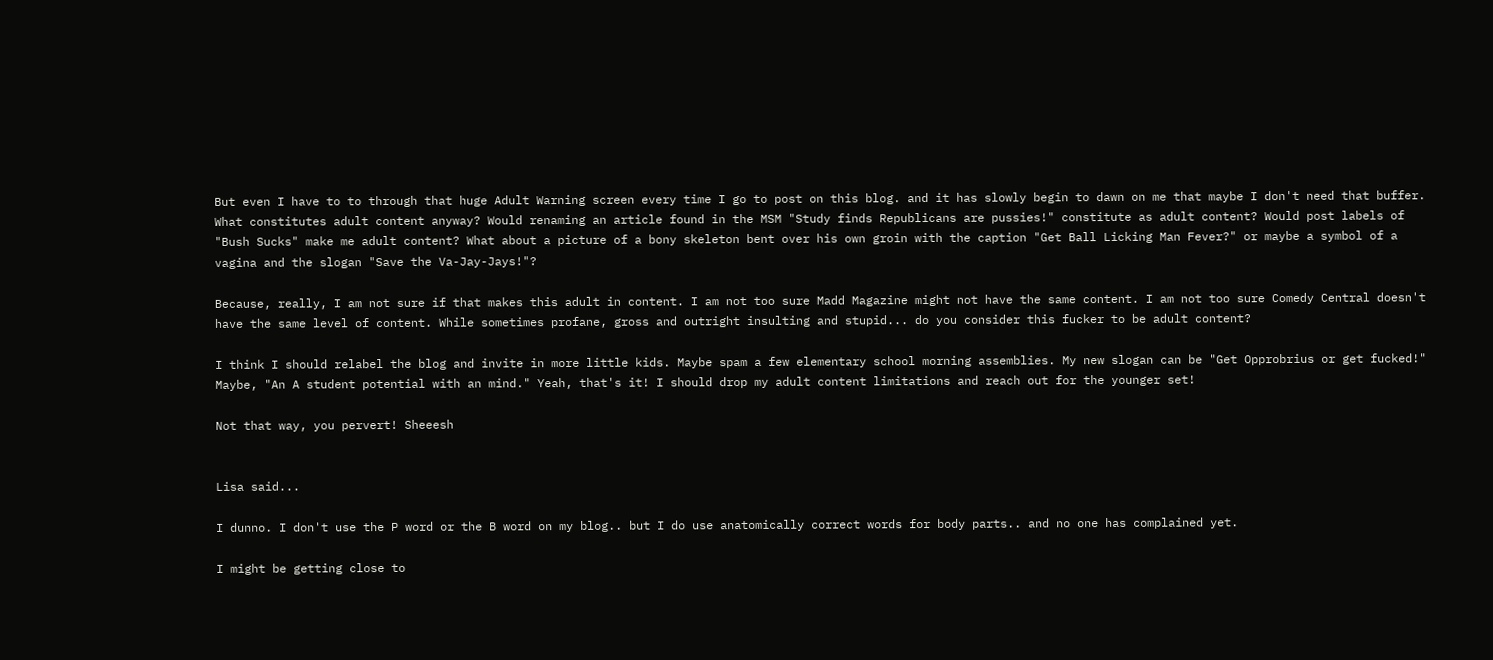But even I have to to through that huge Adult Warning screen every time I go to post on this blog. and it has slowly begin to dawn on me that maybe I don't need that buffer. What constitutes adult content anyway? Would renaming an article found in the MSM "Study finds Republicans are pussies!" constitute as adult content? Would post labels of "Bush Sucks" make me adult content? What about a picture of a bony skeleton bent over his own groin with the caption "Get Ball Licking Man Fever?" or maybe a symbol of a vagina and the slogan "Save the Va-Jay-Jays!"?

Because, really, I am not sure if that makes this adult in content. I am not too sure Madd Magazine might not have the same content. I am not too sure Comedy Central doesn't have the same level of content. While sometimes profane, gross and outright insulting and stupid... do you consider this fucker to be adult content?

I think I should relabel the blog and invite in more little kids. Maybe spam a few elementary school morning assemblies. My new slogan can be "Get Opprobrius or get fucked!" Maybe, "An A student potential with an mind." Yeah, that's it! I should drop my adult content limitations and reach out for the younger set!

Not that way, you pervert! Sheeesh


Lisa said...

I dunno. I don't use the P word or the B word on my blog.. but I do use anatomically correct words for body parts.. and no one has complained yet.

I might be getting close to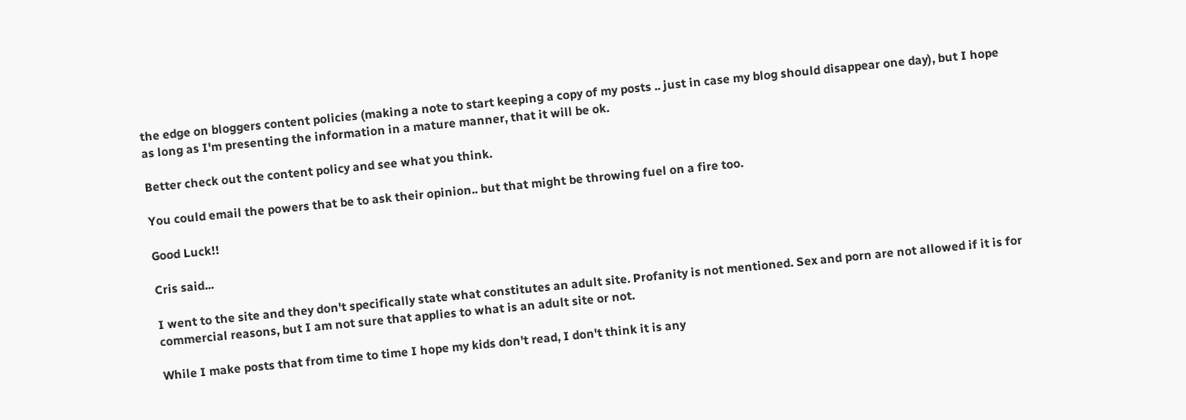the edge on bloggers content policies (making a note to start keeping a copy of my posts .. just in case my blog should disappear one day), but I hope as long as I'm presenting the information in a mature manner, that it will be ok.

Better check out the content policy and see what you think.

You could email the powers that be to ask their opinion.. but that might be throwing fuel on a fire too.

Good Luck!!

Cris said...

I went to the site and they don't specifically state what constitutes an adult site. Profanity is not mentioned. Sex and porn are not allowed if it is for commercial reasons, but I am not sure that applies to what is an adult site or not.

While I make posts that from time to time I hope my kids don't read, I don't think it is any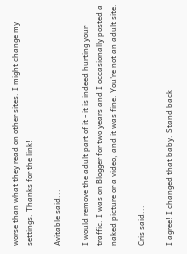worse than what they read on other sites. I might change my settings. Thanks for the link!

Avitable said...

I would remove the adult part of it - it is indeed hurting your traffic. I was on Blogger for two years and I occasionally posted a naked picture or a video, and it was fine. You're not an adult site.

Cris said...

I agree! I changed that baby. Stand back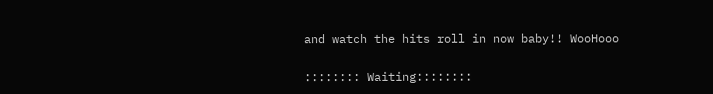and watch the hits roll in now baby!! WooHooo

:::::::: Waiting::::::::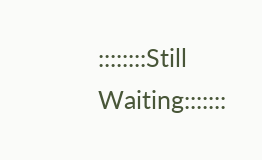::::::::Still Waiting:::::::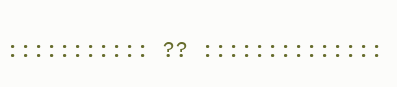::::::::::: ?? ::::::::::::::